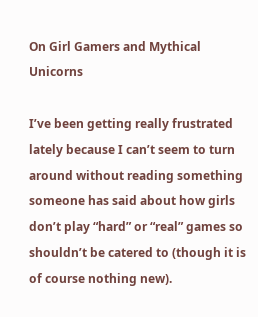On Girl Gamers and Mythical Unicorns

I’ve been getting really frustrated lately because I can’t seem to turn around without reading something someone has said about how girls don’t play “hard” or “real” games so shouldn’t be catered to (though it is of course nothing new).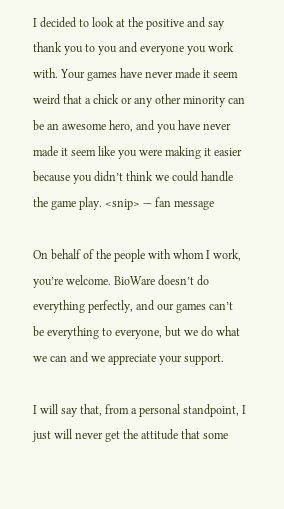I decided to look at the positive and say thank you to you and everyone you work with. Your games have never made it seem weird that a chick or any other minority can be an awesome hero, and you have never made it seem like you were making it easier because you didn’t think we could handle the game play. <snip> — fan message

On behalf of the people with whom I work, you’re welcome. BioWare doesn’t do everything perfectly, and our games can’t be everything to everyone, but we do what we can and we appreciate your support.

I will say that, from a personal standpoint, I just will never get the attitude that some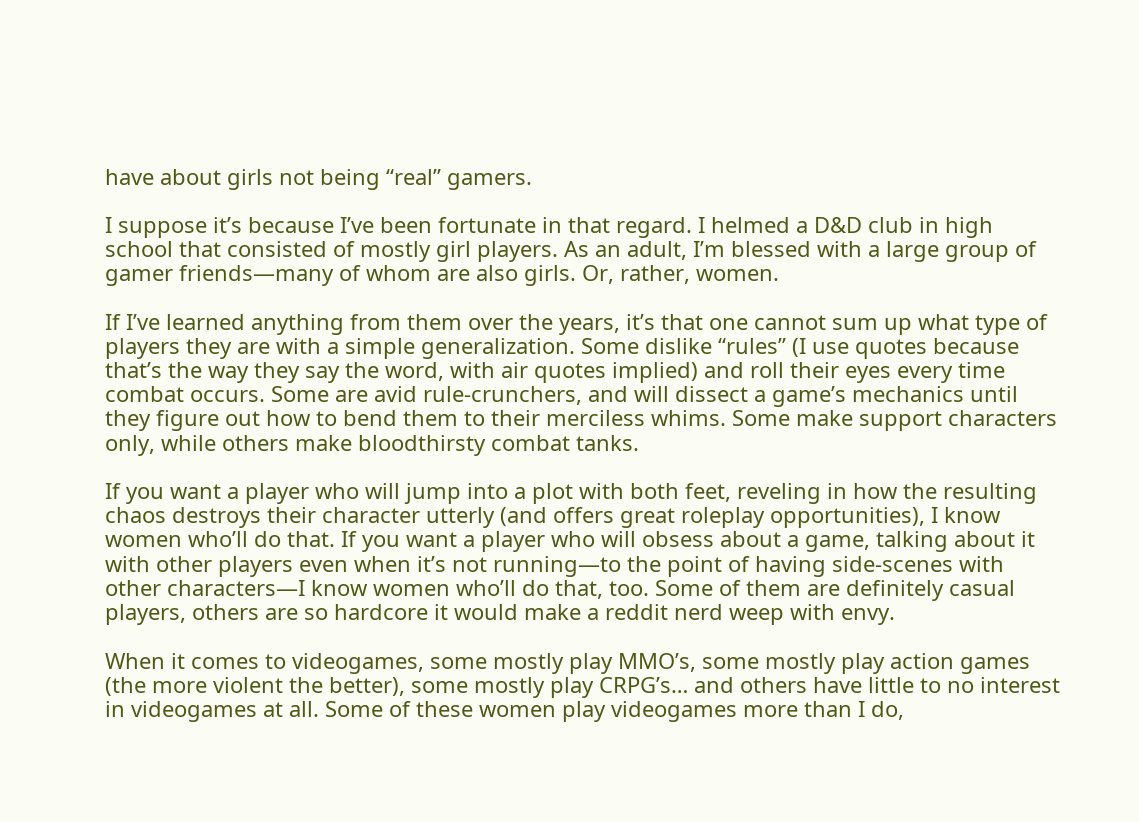have about girls not being “real” gamers.

I suppose it’s because I’ve been fortunate in that regard. I helmed a D&D club in high school that consisted of mostly girl players. As an adult, I’m blessed with a large group of gamer friends—many of whom are also girls. Or, rather, women.

If I’ve learned anything from them over the years, it’s that one cannot sum up what type of players they are with a simple generalization. Some dislike “rules” (I use quotes because that’s the way they say the word, with air quotes implied) and roll their eyes every time combat occurs. Some are avid rule-crunchers, and will dissect a game’s mechanics until they figure out how to bend them to their merciless whims. Some make support characters only, while others make bloodthirsty combat tanks.

If you want a player who will jump into a plot with both feet, reveling in how the resulting chaos destroys their character utterly (and offers great roleplay opportunities), I know women who’ll do that. If you want a player who will obsess about a game, talking about it with other players even when it’s not running—to the point of having side-scenes with other characters—I know women who’ll do that, too. Some of them are definitely casual players, others are so hardcore it would make a reddit nerd weep with envy.

When it comes to videogames, some mostly play MMO’s, some mostly play action games (the more violent the better), some mostly play CRPG’s… and others have little to no interest in videogames at all. Some of these women play videogames more than I do,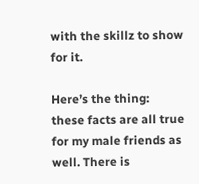with the skillz to show for it.

Here’s the thing: these facts are all true for my male friends as well. There is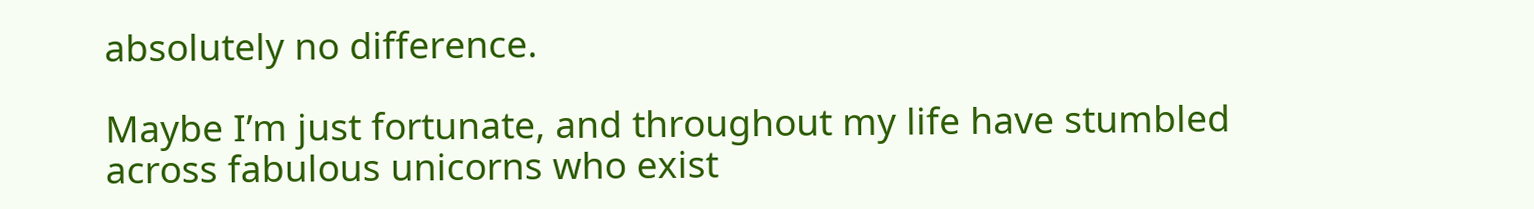absolutely no difference.

Maybe I’m just fortunate, and throughout my life have stumbled across fabulous unicorns who exist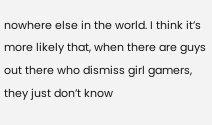nowhere else in the world. I think it’s more likely that, when there are guys out there who dismiss girl gamers, they just don’t know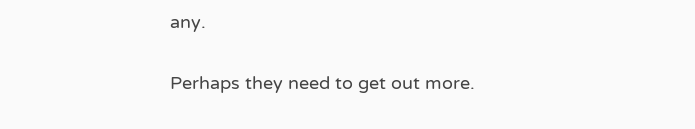any.

Perhaps they need to get out more.